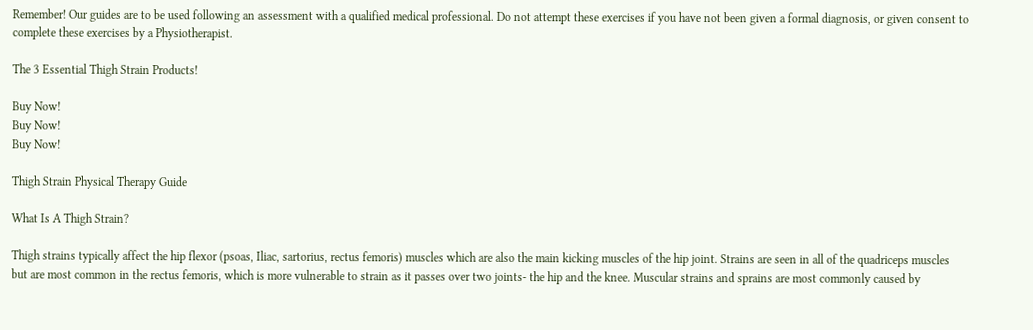Remember! Our guides are to be used following an assessment with a qualified medical professional. Do not attempt these exercises if you have not been given a formal diagnosis, or given consent to complete these exercises by a Physiotherapist.

The 3 Essential Thigh Strain Products!

Buy Now!
Buy Now!
Buy Now!

Thigh Strain Physical Therapy Guide

What Is A Thigh Strain?

Thigh strains typically affect the hip flexor (psoas, Iliac, sartorius, rectus femoris) muscles which are also the main kicking muscles of the hip joint. Strains are seen in all of the quadriceps muscles but are most common in the rectus femoris, which is more vulnerable to strain as it passes over two joints- the hip and the knee. Muscular strains and sprains are most commonly caused by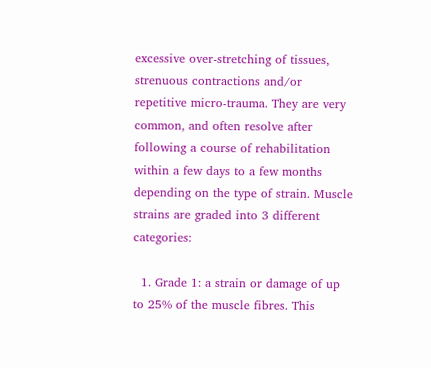excessive over-stretching of tissues, strenuous contractions and/or repetitive micro-trauma. They are very common, and often resolve after following a course of rehabilitation within a few days to a few months depending on the type of strain. Muscle strains are graded into 3 different categories:

  1. Grade 1: a strain or damage of up to 25% of the muscle fibres. This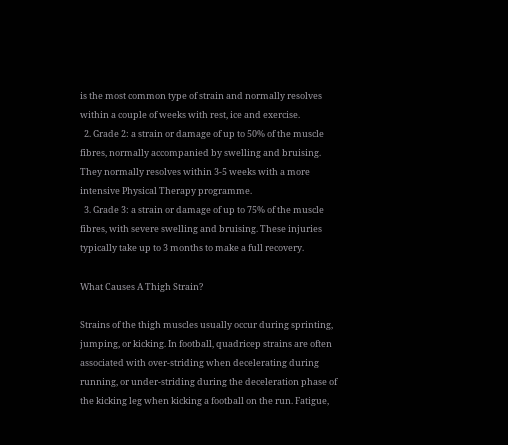is the most common type of strain and normally resolves within a couple of weeks with rest, ice and exercise.
  2. Grade 2: a strain or damage of up to 50% of the muscle fibres, normally accompanied by swelling and bruising. They normally resolves within 3-5 weeks with a more intensive Physical Therapy programme.
  3. Grade 3: a strain or damage of up to 75% of the muscle fibres, with severe swelling and bruising. These injuries typically take up to 3 months to make a full recovery.

What Causes A Thigh Strain?

Strains of the thigh muscles usually occur during sprinting, jumping, or kicking. In football, quadricep strains are often associated with over-striding when decelerating during running, or under-striding during the deceleration phase of the kicking leg when kicking a football on the run. Fatigue,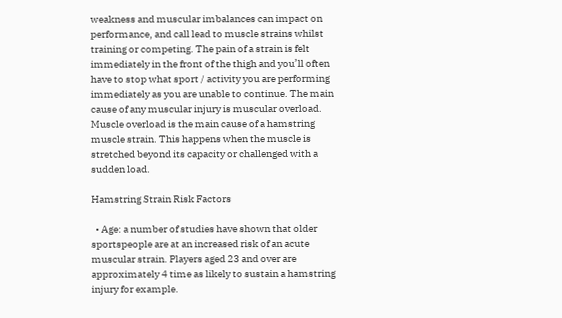weakness and muscular imbalances can impact on performance, and call lead to muscle strains whilst training or competing. The pain of a strain is felt immediately in the front of the thigh and you’ll often have to stop what sport / activity you are performing immediately as you are unable to continue. The main cause of any muscular injury is muscular overload. Muscle overload is the main cause of a hamstring muscle strain. This happens when the muscle is stretched beyond its capacity or challenged with a sudden load.

Hamstring Strain Risk Factors

  • Age: a number of studies have shown that older sportspeople are at an increased risk of an acute muscular strain. Players aged 23 and over are approximately 4 time as likely to sustain a hamstring injury for example.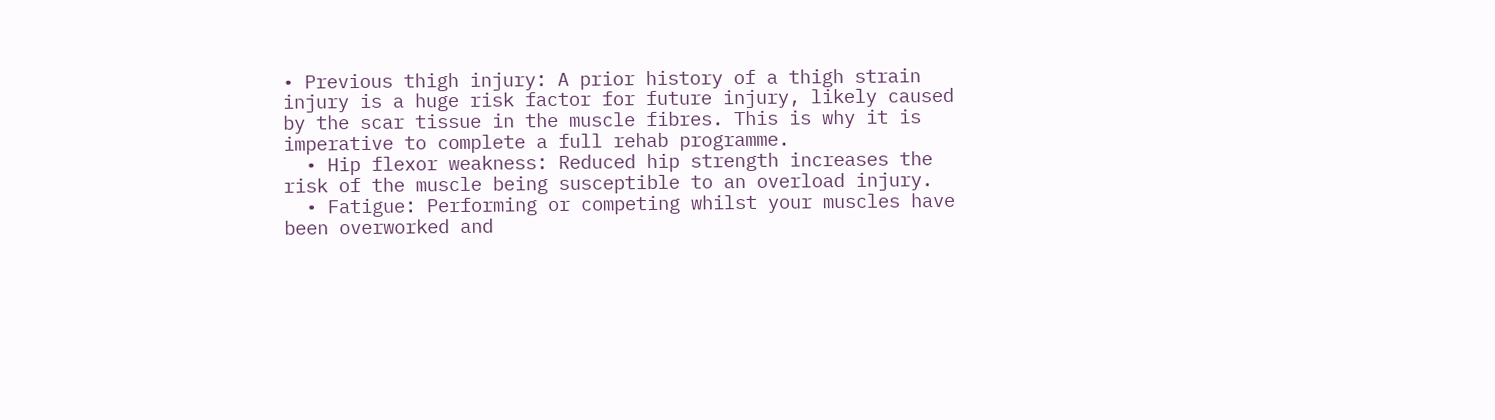• Previous thigh injury: A prior history of a thigh strain injury is a huge risk factor for future injury, likely caused by the scar tissue in the muscle fibres. This is why it is imperative to complete a full rehab programme.
  • Hip flexor weakness: Reduced hip strength increases the risk of the muscle being susceptible to an overload injury.
  • Fatigue: Performing or competing whilst your muscles have been overworked and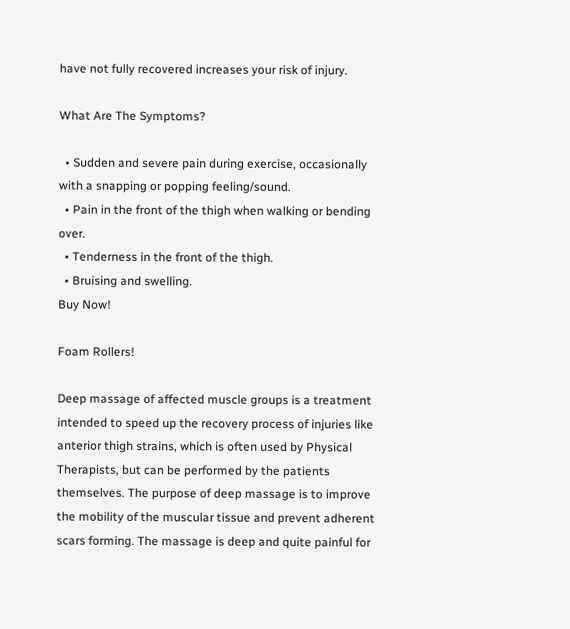have not fully recovered increases your risk of injury.

What Are The Symptoms?

  • Sudden and severe pain during exercise, occasionally with a snapping or popping feeling/sound.
  • Pain in the front of the thigh when walking or bending over.
  • Tenderness in the front of the thigh.
  • Bruising and swelling.
Buy Now!

Foam Rollers!

Deep massage of affected muscle groups is a treatment intended to speed up the recovery process of injuries like anterior thigh strains, which is often used by Physical Therapists, but can be performed by the patients themselves. The purpose of deep massage is to improve the mobility of the muscular tissue and prevent adherent scars forming. The massage is deep and quite painful for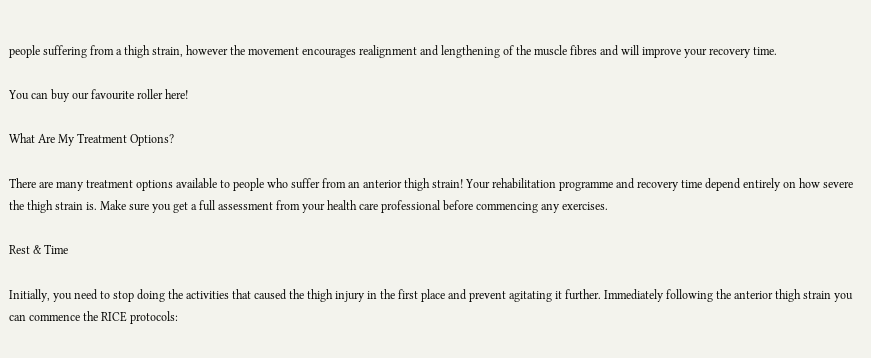people suffering from a thigh strain, however the movement encourages realignment and lengthening of the muscle fibres and will improve your recovery time.

You can buy our favourite roller here!

What Are My Treatment Options?

There are many treatment options available to people who suffer from an anterior thigh strain! Your rehabilitation programme and recovery time depend entirely on how severe the thigh strain is. Make sure you get a full assessment from your health care professional before commencing any exercises.

Rest & Time

Initially, you need to stop doing the activities that caused the thigh injury in the first place and prevent agitating it further. Immediately following the anterior thigh strain you can commence the RICE protocols: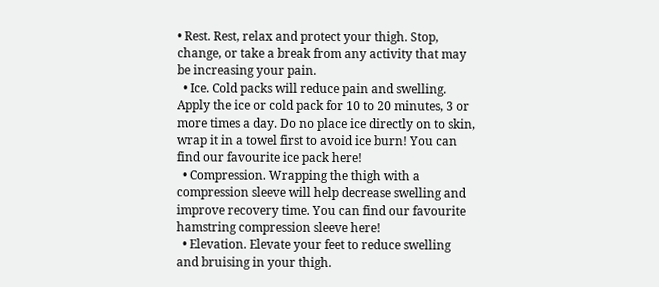• Rest. Rest, relax and protect your thigh. Stop, change, or take a break from any activity that may be increasing your pain.
  • Ice. Cold packs will reduce pain and swelling. Apply the ice or cold pack for 10 to 20 minutes, 3 or more times a day. Do no place ice directly on to skin, wrap it in a towel first to avoid ice burn! You can find our favourite ice pack here!
  • Compression. Wrapping the thigh with a compression sleeve will help decrease swelling and improve recovery time. You can find our favourite hamstring compression sleeve here!
  • Elevation. Elevate your feet to reduce swelling and bruising in your thigh.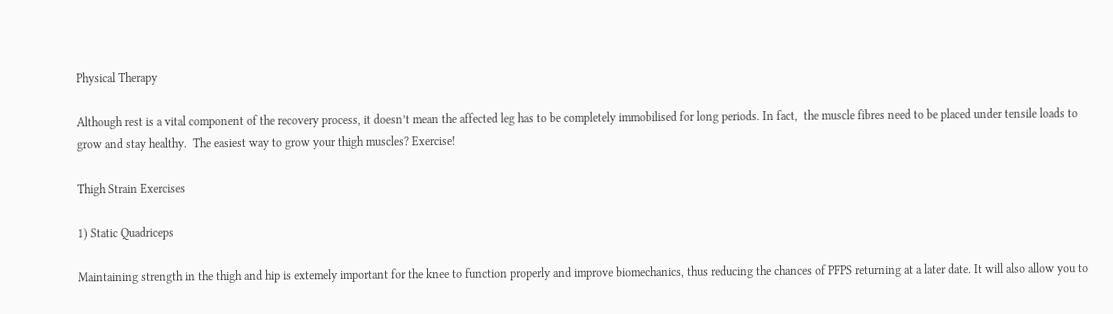Physical Therapy

Although rest is a vital component of the recovery process, it doesn’t mean the affected leg has to be completely immobilised for long periods. In fact,  the muscle fibres need to be placed under tensile loads to grow and stay healthy.  The easiest way to grow your thigh muscles? Exercise!

Thigh Strain Exercises

1) Static Quadriceps

Maintaining strength in the thigh and hip is extemely important for the knee to function properly and improve biomechanics, thus reducing the chances of PFPS returning at a later date. It will also allow you to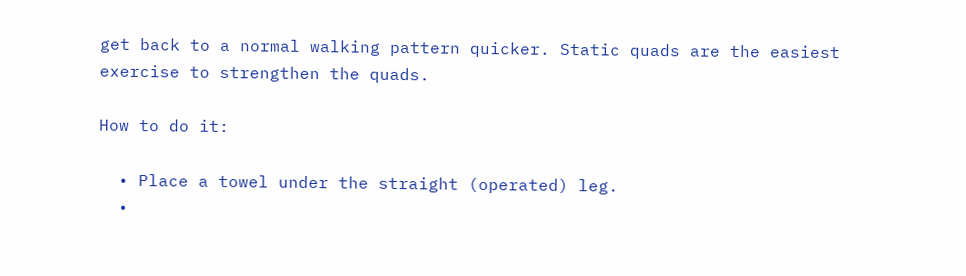get back to a normal walking pattern quicker. Static quads are the easiest exercise to strengthen the quads.

How to do it:

  • Place a towel under the straight (operated) leg.
  •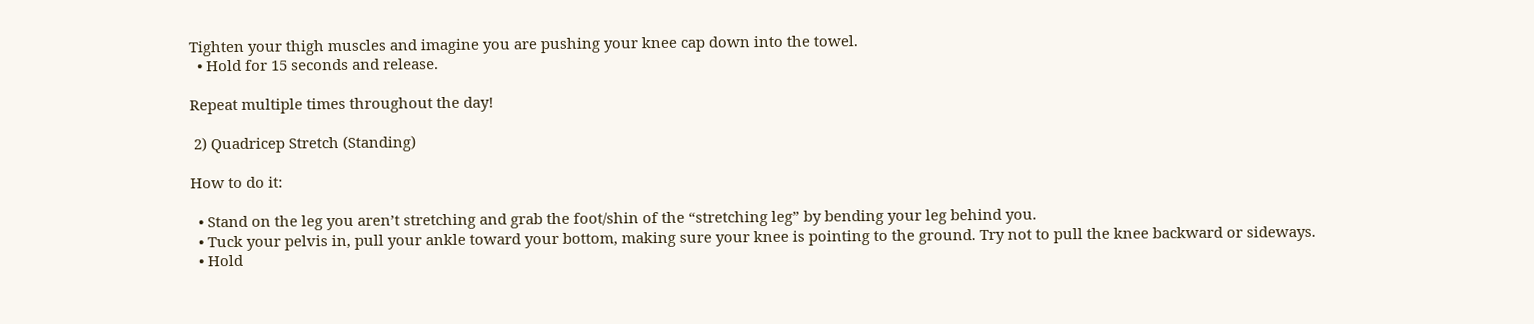Tighten your thigh muscles and imagine you are pushing your knee cap down into the towel.
  • Hold for 15 seconds and release.

Repeat multiple times throughout the day!

 2) Quadricep Stretch (Standing)

How to do it:

  • Stand on the leg you aren’t stretching and grab the foot/shin of the “stretching leg” by bending your leg behind you.
  • Tuck your pelvis in, pull your ankle toward your bottom, making sure your knee is pointing to the ground. Try not to pull the knee backward or sideways.
  • Hold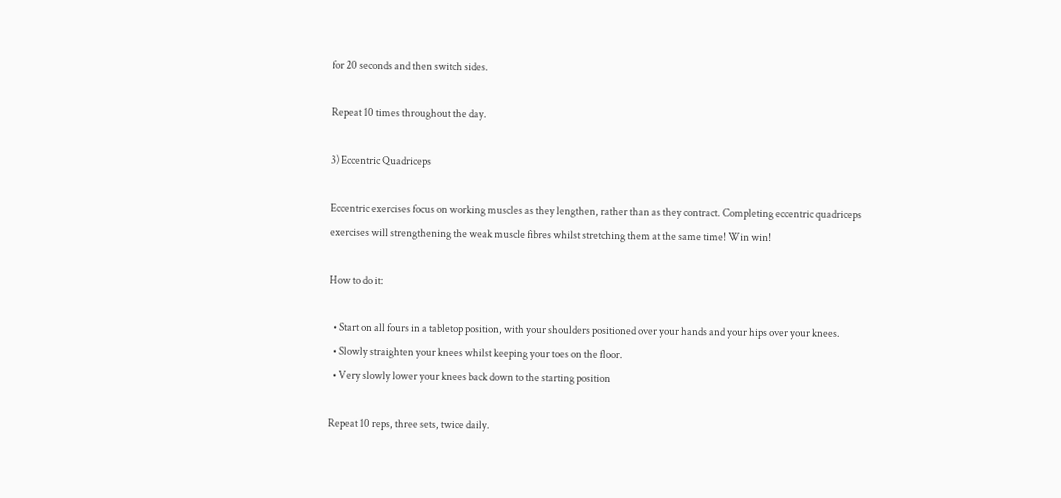for 20 seconds and then switch sides.

Repeat 10 times throughout the day.

3) Eccentric Quadriceps

Eccentric exercises focus on working muscles as they lengthen, rather than as they contract. Completing eccentric quadriceps exercises will strengthening the weak muscle fibres whilst stretching them at the same time! Win win!

How to do it:

  • Start on all fours in a tabletop position, with your shoulders positioned over your hands and your hips over your knees.
  • Slowly straighten your knees whilst keeping your toes on the floor.
  • Very slowly lower your knees back down to the starting position

Repeat 10 reps, three sets, twice daily.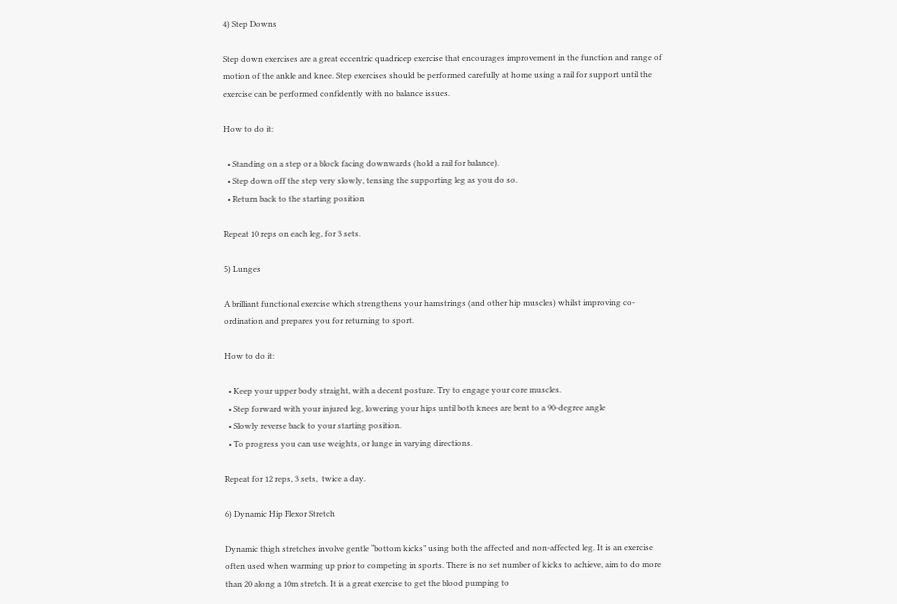4) Step Downs

Step down exercises are a great eccentric quadricep exercise that encourages improvement in the function and range of motion of the ankle and knee. Step exercises should be performed carefully at home using a rail for support until the exercise can be performed confidently with no balance issues.

How to do it:

  • Standing on a step or a block facing downwards (hold a rail for balance).
  • Step down off the step very slowly, tensing the supporting leg as you do so.
  • Return back to the starting position

Repeat 10 reps on each leg, for 3 sets.

5) Lunges

A brilliant functional exercise which strengthens your hamstrings (and other hip muscles) whilst improving co-ordination and prepares you for returning to sport.

How to do it:

  • Keep your upper body straight, with a decent posture. Try to engage your core muscles.
  • Step forward with your injured leg, lowering your hips until both knees are bent to a 90-degree angle
  • Slowly reverse back to your starting position.
  • To progress you can use weights, or lunge in varying directions.

Repeat for 12 reps, 3 sets,  twice a day.

6) Dynamic Hip Flexor Stretch

Dynamic thigh stretches involve gentle “bottom kicks” using both the affected and non-affected leg. It is an exercise often used when warming up prior to competing in sports. There is no set number of kicks to achieve, aim to do more than 20 along a 10m stretch. It is a great exercise to get the blood pumping to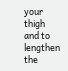your thigh and to lengthen the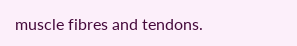muscle fibres and tendons.